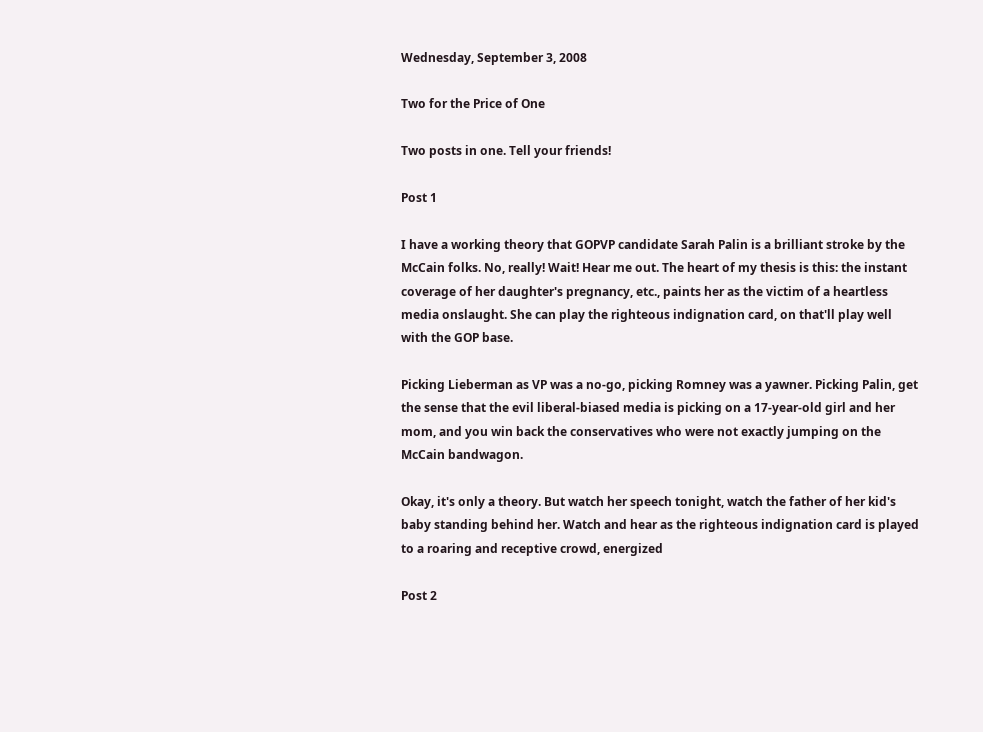Wednesday, September 3, 2008

Two for the Price of One

Two posts in one. Tell your friends!

Post 1

I have a working theory that GOPVP candidate Sarah Palin is a brilliant stroke by the McCain folks. No, really! Wait! Hear me out. The heart of my thesis is this: the instant coverage of her daughter's pregnancy, etc., paints her as the victim of a heartless media onslaught. She can play the righteous indignation card, on that'll play well with the GOP base.

Picking Lieberman as VP was a no-go, picking Romney was a yawner. Picking Palin, get the sense that the evil liberal-biased media is picking on a 17-year-old girl and her mom, and you win back the conservatives who were not exactly jumping on the McCain bandwagon.

Okay, it's only a theory. But watch her speech tonight, watch the father of her kid's baby standing behind her. Watch and hear as the righteous indignation card is played to a roaring and receptive crowd, energized

Post 2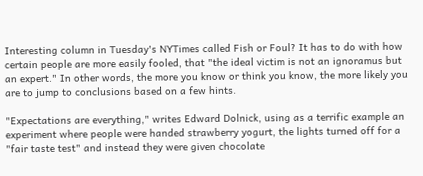Interesting column in Tuesday's NYTimes called Fish or Foul? It has to do with how certain people are more easily fooled, that "the ideal victim is not an ignoramus but an expert." In other words, the more you know or think you know, the more likely you are to jump to conclusions based on a few hints.

"Expectations are everything," writes Edward Dolnick, using as a terrific example an experiment where people were handed strawberry yogurt, the lights turned off for a "fair taste test" and instead they were given chocolate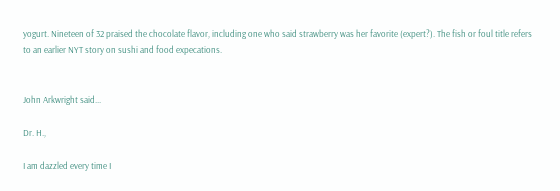yogurt. Nineteen of 32 praised the chocolate flavor, including one who said strawberry was her favorite (expert?). The fish or foul title refers to an earlier NYT story on sushi and food expecations.


John Arkwright said...

Dr. H.,

I am dazzled every time I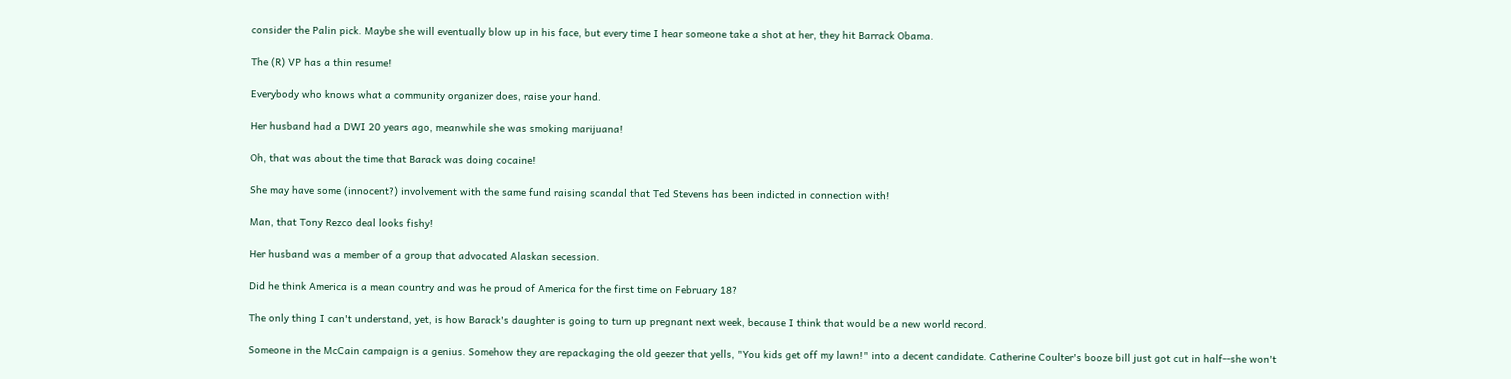consider the Palin pick. Maybe she will eventually blow up in his face, but every time I hear someone take a shot at her, they hit Barrack Obama.

The (R) VP has a thin resume!

Everybody who knows what a community organizer does, raise your hand.

Her husband had a DWI 20 years ago, meanwhile she was smoking marijuana!

Oh, that was about the time that Barack was doing cocaine!

She may have some (innocent?) involvement with the same fund raising scandal that Ted Stevens has been indicted in connection with!

Man, that Tony Rezco deal looks fishy!

Her husband was a member of a group that advocated Alaskan secession.

Did he think America is a mean country and was he proud of America for the first time on February 18?

The only thing I can't understand, yet, is how Barack's daughter is going to turn up pregnant next week, because I think that would be a new world record.

Someone in the McCain campaign is a genius. Somehow they are repackaging the old geezer that yells, "You kids get off my lawn!" into a decent candidate. Catherine Coulter's booze bill just got cut in half--she won't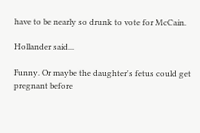have to be nearly so drunk to vote for McCain.

Hollander said...

Funny. Or maybe the daughter's fetus could get pregnant before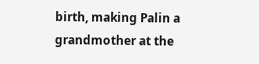birth, making Palin a grandmother at the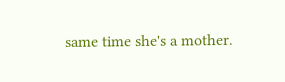same time she's a mother.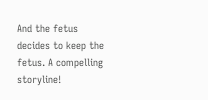And the fetus decides to keep the fetus. A compelling storyline!